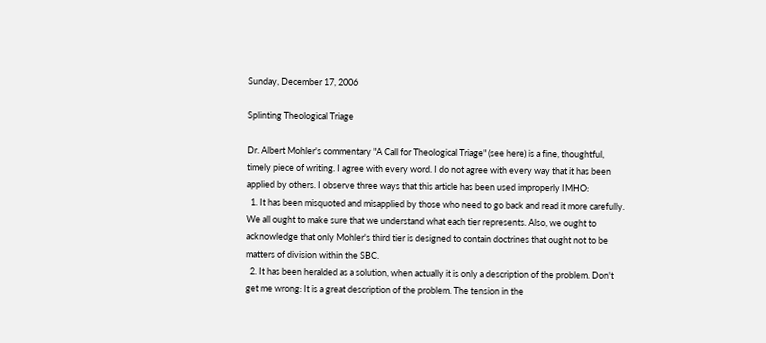Sunday, December 17, 2006

Splinting Theological Triage

Dr. Albert Mohler's commentary "A Call for Theological Triage" (see here) is a fine, thoughtful, timely piece of writing. I agree with every word. I do not agree with every way that it has been applied by others. I observe three ways that this article has been used improperly IMHO:
  1. It has been misquoted and misapplied by those who need to go back and read it more carefully. We all ought to make sure that we understand what each tier represents. Also, we ought to acknowledge that only Mohler's third tier is designed to contain doctrines that ought not to be matters of division within the SBC.
  2. It has been heralded as a solution, when actually it is only a description of the problem. Don't get me wrong: It is a great description of the problem. The tension in the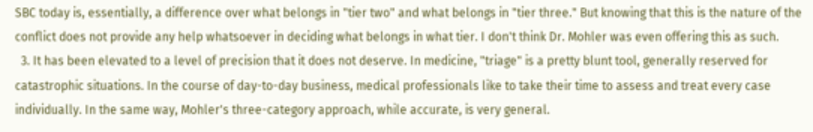SBC today is, essentially, a difference over what belongs in "tier two" and what belongs in "tier three." But knowing that this is the nature of the conflict does not provide any help whatsoever in deciding what belongs in what tier. I don't think Dr. Mohler was even offering this as such.
  3. It has been elevated to a level of precision that it does not deserve. In medicine, "triage" is a pretty blunt tool, generally reserved for catastrophic situations. In the course of day-to-day business, medical professionals like to take their time to assess and treat every case individually. In the same way, Mohler's three-category approach, while accurate, is very general.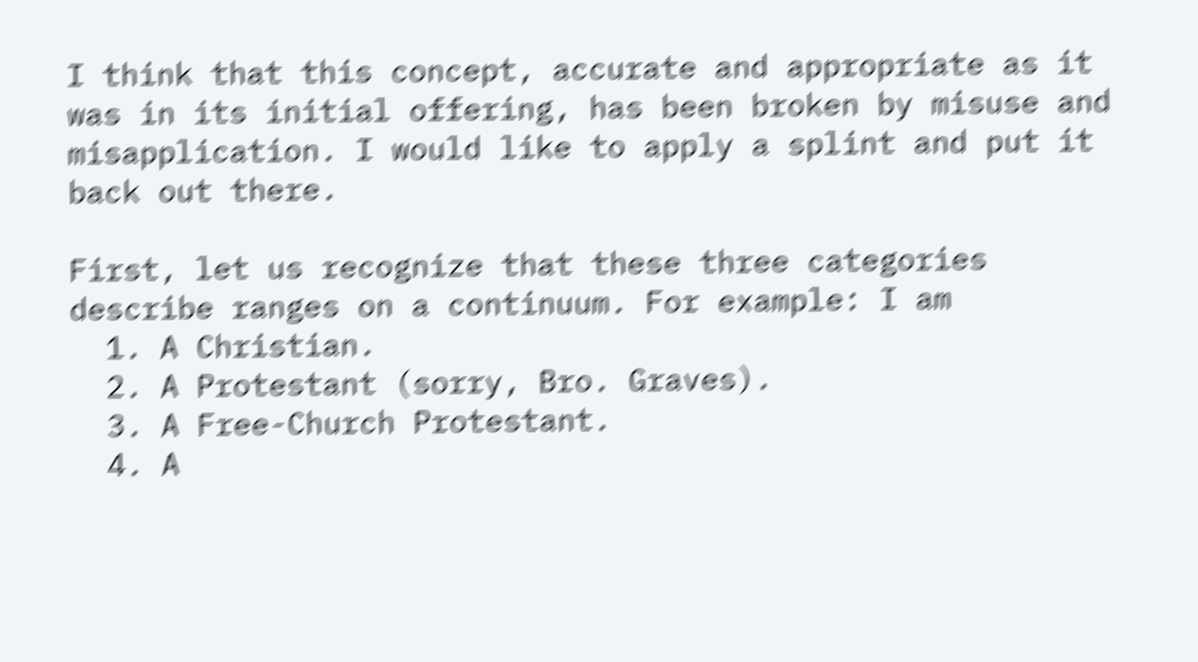I think that this concept, accurate and appropriate as it was in its initial offering, has been broken by misuse and misapplication. I would like to apply a splint and put it back out there.

First, let us recognize that these three categories describe ranges on a continuum. For example: I am
  1. A Christian.
  2. A Protestant (sorry, Bro. Graves).
  3. A Free-Church Protestant.
  4. A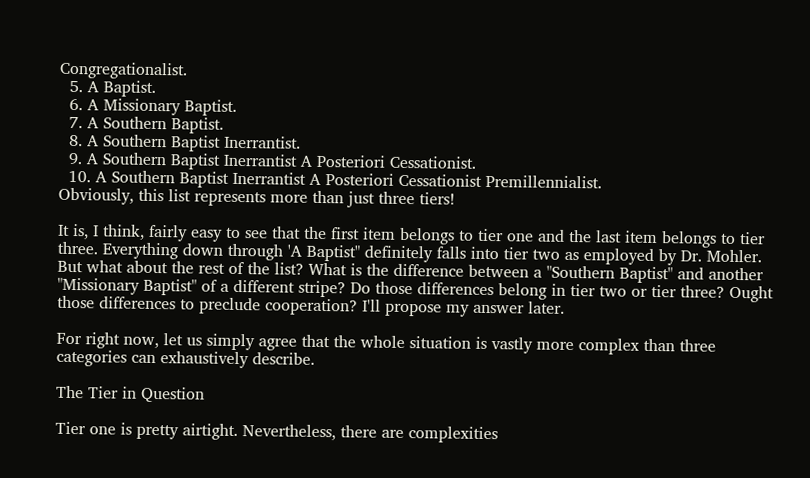Congregationalist.
  5. A Baptist.
  6. A Missionary Baptist.
  7. A Southern Baptist.
  8. A Southern Baptist Inerrantist.
  9. A Southern Baptist Inerrantist A Posteriori Cessationist.
  10. A Southern Baptist Inerrantist A Posteriori Cessationist Premillennialist.
Obviously, this list represents more than just three tiers!

It is, I think, fairly easy to see that the first item belongs to tier one and the last item belongs to tier three. Everything down through 'A Baptist" definitely falls into tier two as employed by Dr. Mohler. But what about the rest of the list? What is the difference between a "Southern Baptist" and another "Missionary Baptist" of a different stripe? Do those differences belong in tier two or tier three? Ought those differences to preclude cooperation? I'll propose my answer later.

For right now, let us simply agree that the whole situation is vastly more complex than three categories can exhaustively describe.

The Tier in Question

Tier one is pretty airtight. Nevertheless, there are complexities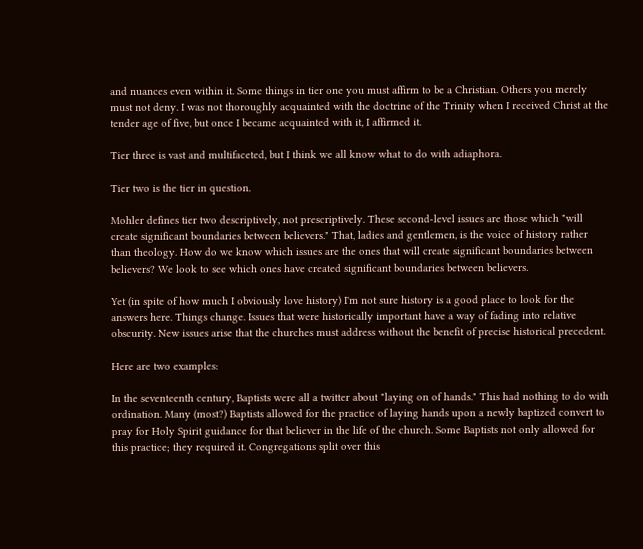and nuances even within it. Some things in tier one you must affirm to be a Christian. Others you merely must not deny. I was not thoroughly acquainted with the doctrine of the Trinity when I received Christ at the tender age of five, but once I became acquainted with it, I affirmed it.

Tier three is vast and multifaceted, but I think we all know what to do with adiaphora.

Tier two is the tier in question.

Mohler defines tier two descriptively, not prescriptively. These second-level issues are those which "will create significant boundaries between believers." That, ladies and gentlemen, is the voice of history rather than theology. How do we know which issues are the ones that will create significant boundaries between believers? We look to see which ones have created significant boundaries between believers.

Yet (in spite of how much I obviously love history) I'm not sure history is a good place to look for the answers here. Things change. Issues that were historically important have a way of fading into relative obscurity. New issues arise that the churches must address without the benefit of precise historical precedent.

Here are two examples:

In the seventeenth century, Baptists were all a twitter about "laying on of hands." This had nothing to do with ordination. Many (most?) Baptists allowed for the practice of laying hands upon a newly baptized convert to pray for Holy Spirit guidance for that believer in the life of the church. Some Baptists not only allowed for this practice; they required it. Congregations split over this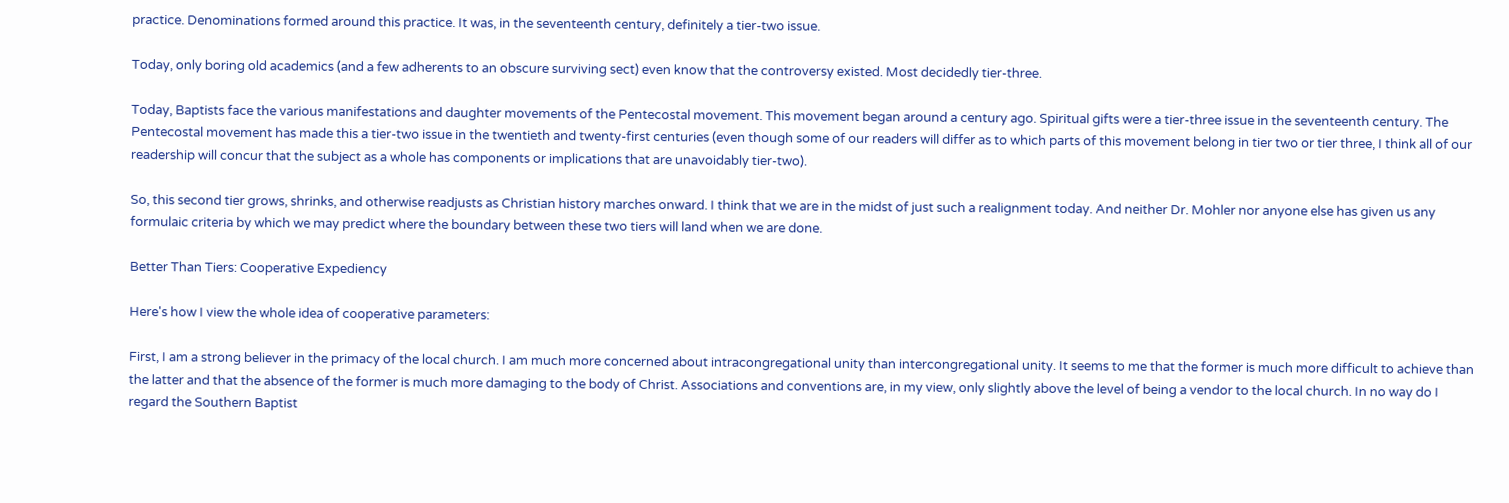practice. Denominations formed around this practice. It was, in the seventeenth century, definitely a tier-two issue.

Today, only boring old academics (and a few adherents to an obscure surviving sect) even know that the controversy existed. Most decidedly tier-three.

Today, Baptists face the various manifestations and daughter movements of the Pentecostal movement. This movement began around a century ago. Spiritual gifts were a tier-three issue in the seventeenth century. The Pentecostal movement has made this a tier-two issue in the twentieth and twenty-first centuries (even though some of our readers will differ as to which parts of this movement belong in tier two or tier three, I think all of our readership will concur that the subject as a whole has components or implications that are unavoidably tier-two).

So, this second tier grows, shrinks, and otherwise readjusts as Christian history marches onward. I think that we are in the midst of just such a realignment today. And neither Dr. Mohler nor anyone else has given us any formulaic criteria by which we may predict where the boundary between these two tiers will land when we are done.

Better Than Tiers: Cooperative Expediency

Here's how I view the whole idea of cooperative parameters:

First, I am a strong believer in the primacy of the local church. I am much more concerned about intracongregational unity than intercongregational unity. It seems to me that the former is much more difficult to achieve than the latter and that the absence of the former is much more damaging to the body of Christ. Associations and conventions are, in my view, only slightly above the level of being a vendor to the local church. In no way do I regard the Southern Baptist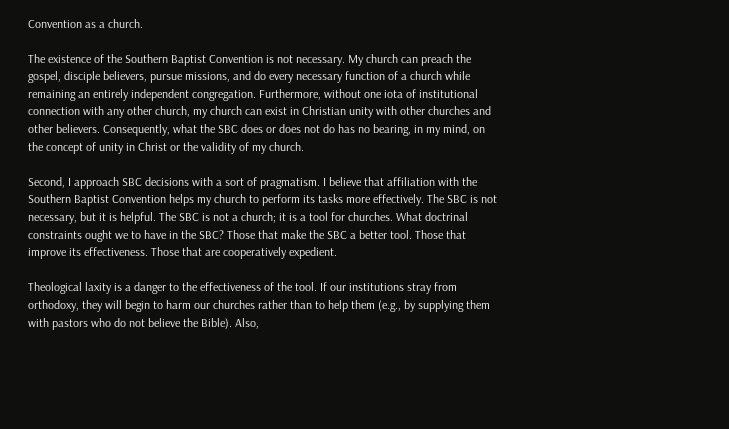Convention as a church.

The existence of the Southern Baptist Convention is not necessary. My church can preach the gospel, disciple believers, pursue missions, and do every necessary function of a church while remaining an entirely independent congregation. Furthermore, without one iota of institutional connection with any other church, my church can exist in Christian unity with other churches and other believers. Consequently, what the SBC does or does not do has no bearing, in my mind, on the concept of unity in Christ or the validity of my church.

Second, I approach SBC decisions with a sort of pragmatism. I believe that affiliation with the Southern Baptist Convention helps my church to perform its tasks more effectively. The SBC is not necessary, but it is helpful. The SBC is not a church; it is a tool for churches. What doctrinal constraints ought we to have in the SBC? Those that make the SBC a better tool. Those that improve its effectiveness. Those that are cooperatively expedient.

Theological laxity is a danger to the effectiveness of the tool. If our institutions stray from orthodoxy, they will begin to harm our churches rather than to help them (e.g., by supplying them with pastors who do not believe the Bible). Also,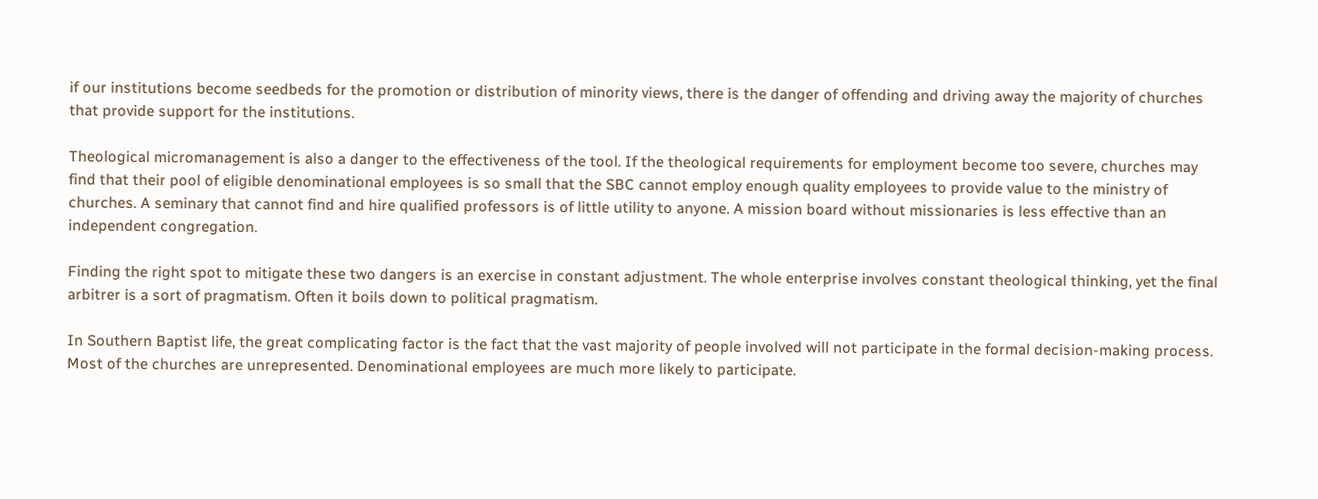if our institutions become seedbeds for the promotion or distribution of minority views, there is the danger of offending and driving away the majority of churches that provide support for the institutions.

Theological micromanagement is also a danger to the effectiveness of the tool. If the theological requirements for employment become too severe, churches may find that their pool of eligible denominational employees is so small that the SBC cannot employ enough quality employees to provide value to the ministry of churches. A seminary that cannot find and hire qualified professors is of little utility to anyone. A mission board without missionaries is less effective than an independent congregation.

Finding the right spot to mitigate these two dangers is an exercise in constant adjustment. The whole enterprise involves constant theological thinking, yet the final arbitrer is a sort of pragmatism. Often it boils down to political pragmatism.

In Southern Baptist life, the great complicating factor is the fact that the vast majority of people involved will not participate in the formal decision-making process. Most of the churches are unrepresented. Denominational employees are much more likely to participate.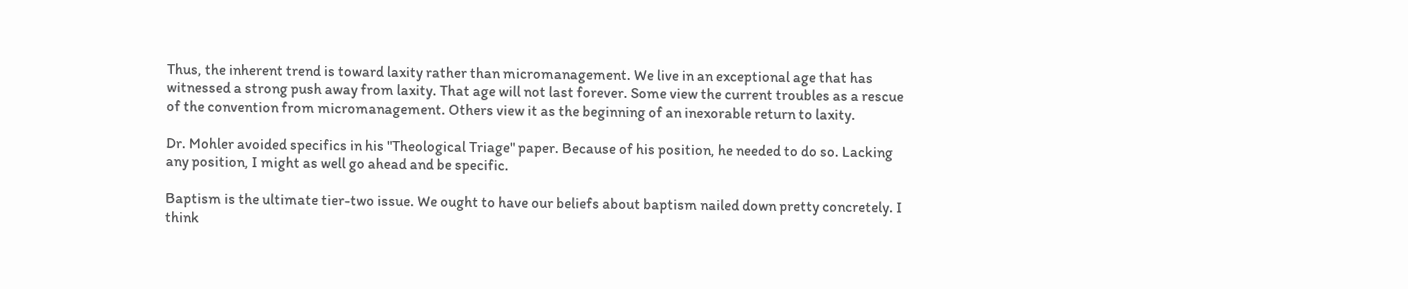Thus, the inherent trend is toward laxity rather than micromanagement. We live in an exceptional age that has witnessed a strong push away from laxity. That age will not last forever. Some view the current troubles as a rescue of the convention from micromanagement. Others view it as the beginning of an inexorable return to laxity.

Dr. Mohler avoided specifics in his "Theological Triage" paper. Because of his position, he needed to do so. Lacking any position, I might as well go ahead and be specific.

Baptism is the ultimate tier-two issue. We ought to have our beliefs about baptism nailed down pretty concretely. I think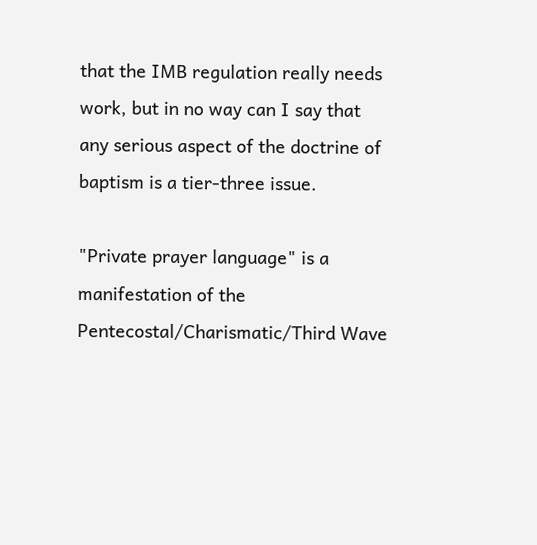that the IMB regulation really needs work, but in no way can I say that any serious aspect of the doctrine of baptism is a tier-three issue.

"Private prayer language" is a manifestation of the Pentecostal/Charismatic/Third Wave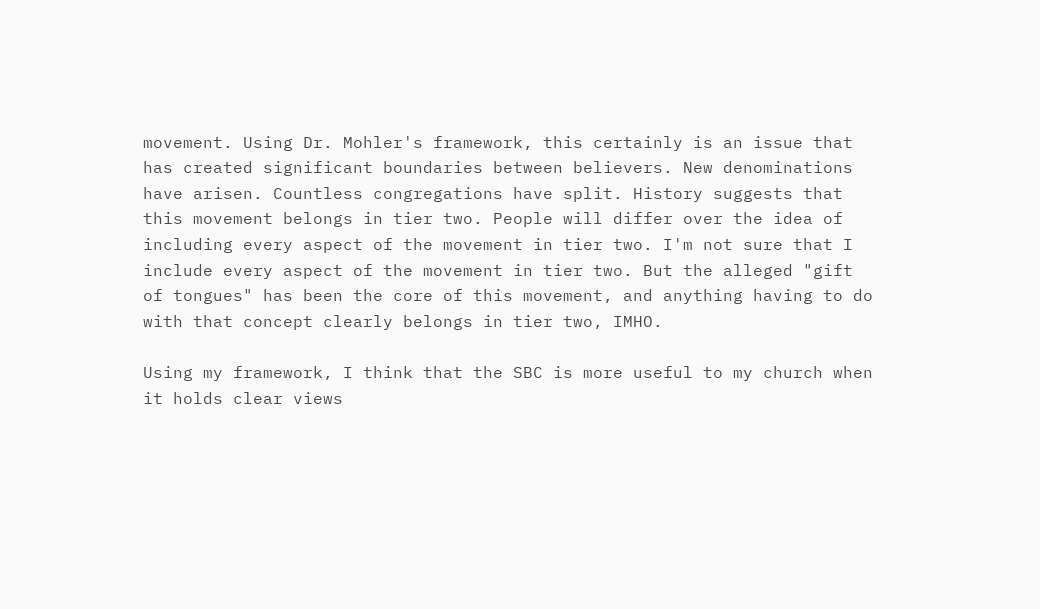movement. Using Dr. Mohler's framework, this certainly is an issue that has created significant boundaries between believers. New denominations have arisen. Countless congregations have split. History suggests that this movement belongs in tier two. People will differ over the idea of including every aspect of the movement in tier two. I'm not sure that I include every aspect of the movement in tier two. But the alleged "gift of tongues" has been the core of this movement, and anything having to do with that concept clearly belongs in tier two, IMHO.

Using my framework, I think that the SBC is more useful to my church when it holds clear views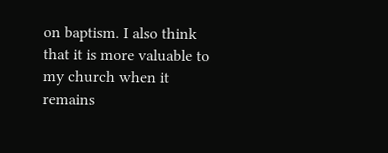on baptism. I also think that it is more valuable to my church when it remains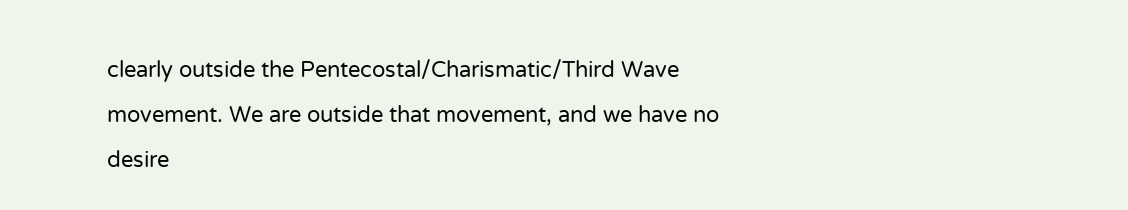clearly outside the Pentecostal/Charismatic/Third Wave movement. We are outside that movement, and we have no desire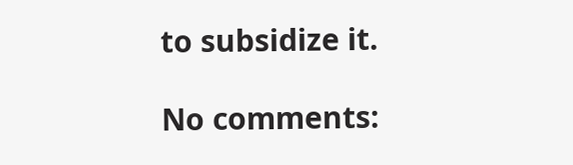to subsidize it.

No comments: